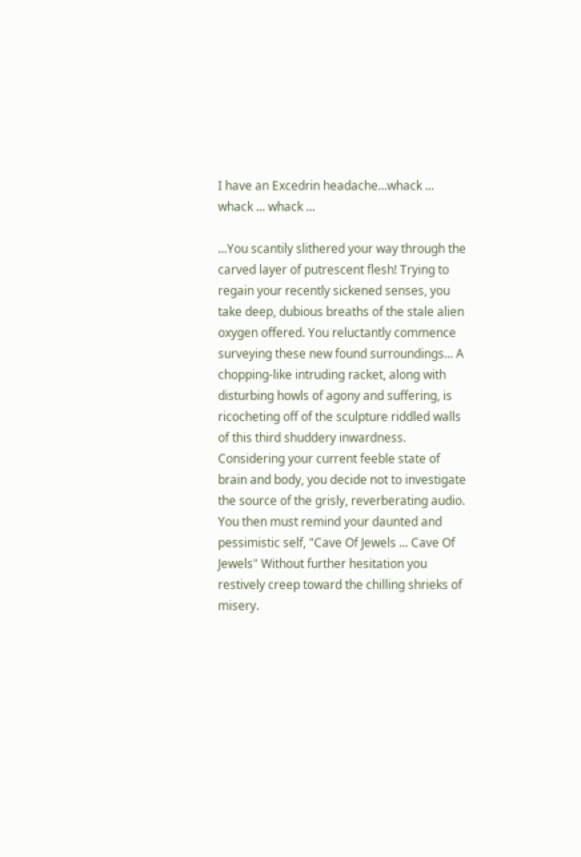I have an Excedrin headache...whack ... whack ... whack ...

...You scantily slithered your way through the carved layer of putrescent flesh! Trying to regain your recently sickened senses, you take deep, dubious breaths of the stale alien oxygen offered. You reluctantly commence surveying these new found surroundings... A chopping-like intruding racket, along with disturbing howls of agony and suffering, is ricocheting off of the sculpture riddled walls of this third shuddery inwardness. Considering your current feeble state of brain and body, you decide not to investigate the source of the grisly, reverberating audio. You then must remind your daunted and pessimistic self, "Cave Of Jewels ... Cave Of Jewels" Without further hesitation you restively creep toward the chilling shrieks of misery.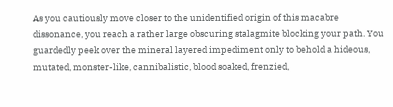As you cautiously move closer to the unidentified origin of this macabre dissonance, you reach a rather large obscuring stalagmite blocking your path. You guardedly peek over the mineral layered impediment only to behold a hideous, mutated, monster-like, cannibalistic, blood soaked, frenzied,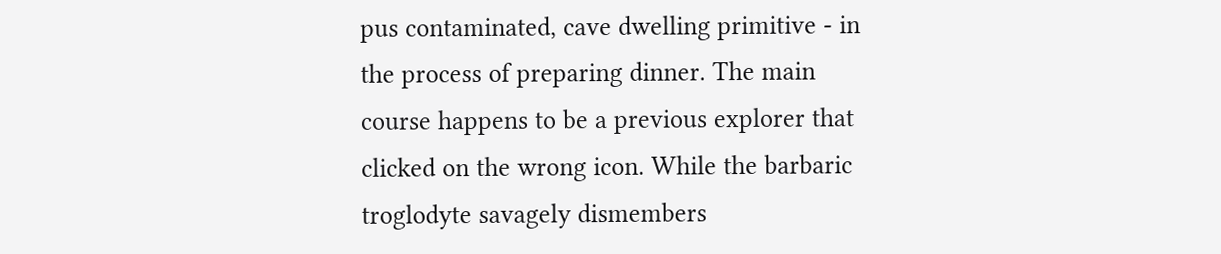pus contaminated, cave dwelling primitive - in the process of preparing dinner. The main course happens to be a previous explorer that clicked on the wrong icon. While the barbaric troglodyte savagely dismembers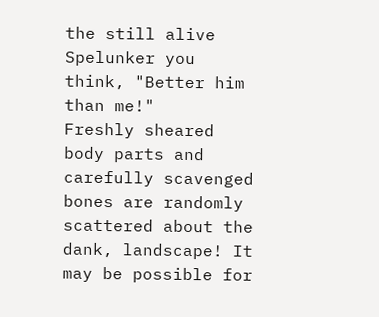the still alive Spelunker you think, "Better him than me!"
Freshly sheared body parts and carefully scavenged bones are randomly scattered about the dank, landscape! It may be possible for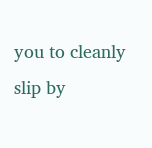you to cleanly slip by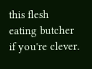this flesh eating butcher if you're clever.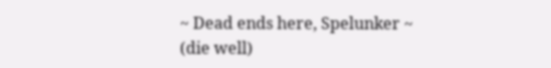~ Dead ends here, Spelunker ~
(die well)